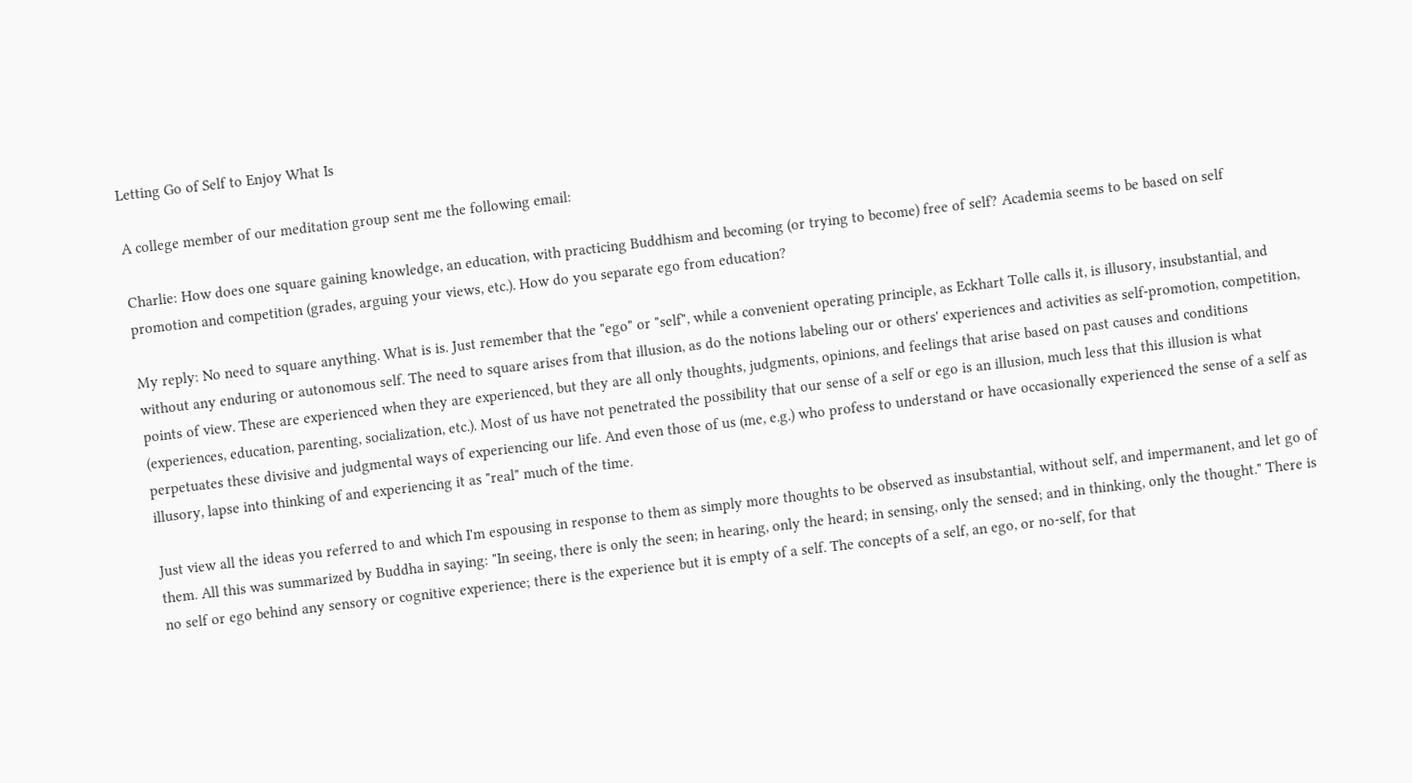Letting Go of Self to Enjoy What Is

A college member of our meditation group sent me the following email:

Charlie: How does one square gaining knowledge, an education, with practicing Buddhism and becoming (or trying to become) free of self? Academia seems to be based on self promotion and competition (grades, arguing your views, etc.). How do you separate ego from education?

My reply: No need to square anything. What is is. Just remember that the "ego" or "self", while a convenient operating principle, as Eckhart Tolle calls it, is illusory, insubstantial, and without any enduring or autonomous self. The need to square arises from that illusion, as do the notions labeling our or others' experiences and activities as self-promotion, competition, points of view. These are experienced when they are experienced, but they are all only thoughts, judgments, opinions, and feelings that arise based on past causes and conditions (experiences, education, parenting, socialization, etc.). Most of us have not penetrated the possibility that our sense of a self or ego is an illusion, much less that this illusion is what perpetuates these divisive and judgmental ways of experiencing our life. And even those of us (me, e.g.) who profess to understand or have occasionally experienced the sense of a self as illusory, lapse into thinking of and experiencing it as "real" much of the time.

Just view all the ideas you referred to and which I'm espousing in response to them as simply more thoughts to be observed as insubstantial, without self, and impermanent, and let go of them. All this was summarized by Buddha in saying: "In seeing, there is only the seen; in hearing, only the heard; in sensing, only the sensed; and in thinking, only the thought." There is no self or ego behind any sensory or cognitive experience; there is the experience but it is empty of a self. The concepts of a self, an ego, or no-self, for that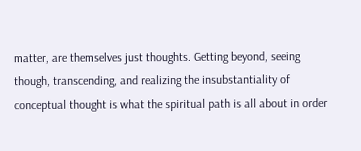matter, are themselves just thoughts. Getting beyond, seeing though, transcending, and realizing the insubstantiality of conceptual thought is what the spiritual path is all about in order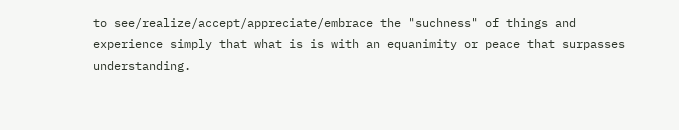to see/realize/accept/appreciate/embrace the "suchness" of things and experience simply that what is is with an equanimity or peace that surpasses understanding.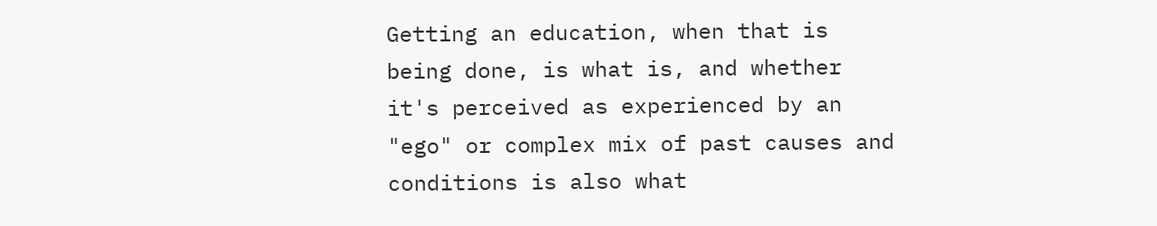Getting an education, when that is being done, is what is, and whether it's perceived as experienced by an "ego" or complex mix of past causes and conditions is also what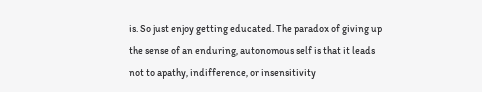is. So just enjoy getting educated. The paradox of giving up the sense of an enduring, autonomous self is that it leads not to apathy, indifference, or insensitivity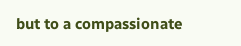but to a compassionate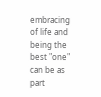embracing of life and being the best "one" can be as part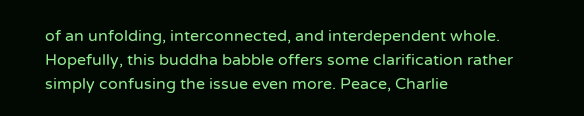of an unfolding, interconnected, and interdependent whole. Hopefully, this buddha babble offers some clarification rather simply confusing the issue even more. Peace, Charlie